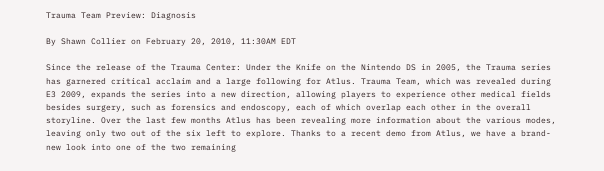Trauma Team Preview: Diagnosis

By Shawn Collier on February 20, 2010, 11:30AM EDT

Since the release of the Trauma Center: Under the Knife on the Nintendo DS in 2005, the Trauma series has garnered critical acclaim and a large following for Atlus. Trauma Team, which was revealed during E3 2009, expands the series into a new direction, allowing players to experience other medical fields besides surgery, such as forensics and endoscopy, each of which overlap each other in the overall storyline. Over the last few months Atlus has been revealing more information about the various modes, leaving only two out of the six left to explore. Thanks to a recent demo from Atlus, we have a brand-new look into one of the two remaining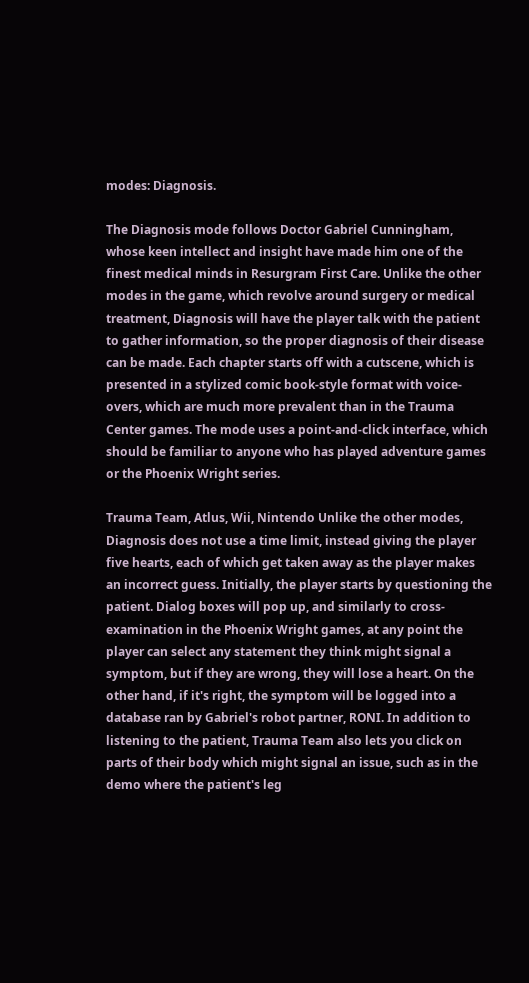modes: Diagnosis.

The Diagnosis mode follows Doctor Gabriel Cunningham, whose keen intellect and insight have made him one of the finest medical minds in Resurgram First Care. Unlike the other modes in the game, which revolve around surgery or medical treatment, Diagnosis will have the player talk with the patient to gather information, so the proper diagnosis of their disease can be made. Each chapter starts off with a cutscene, which is presented in a stylized comic book-style format with voice-overs, which are much more prevalent than in the Trauma Center games. The mode uses a point-and-click interface, which should be familiar to anyone who has played adventure games or the Phoenix Wright series.

Trauma Team, Atlus, Wii, Nintendo Unlike the other modes, Diagnosis does not use a time limit, instead giving the player five hearts, each of which get taken away as the player makes an incorrect guess. Initially, the player starts by questioning the patient. Dialog boxes will pop up, and similarly to cross-examination in the Phoenix Wright games, at any point the player can select any statement they think might signal a symptom, but if they are wrong, they will lose a heart. On the other hand, if it's right, the symptom will be logged into a database ran by Gabriel's robot partner, RONI. In addition to listening to the patient, Trauma Team also lets you click on parts of their body which might signal an issue, such as in the demo where the patient's leg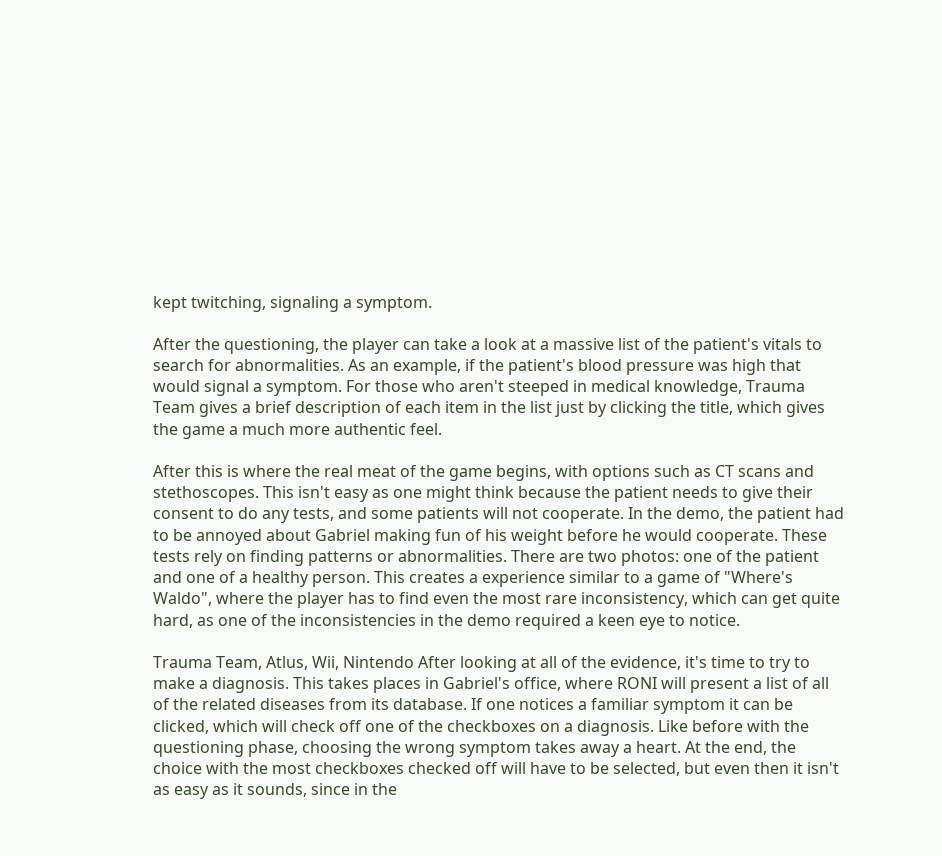kept twitching, signaling a symptom.

After the questioning, the player can take a look at a massive list of the patient's vitals to search for abnormalities. As an example, if the patient's blood pressure was high that would signal a symptom. For those who aren't steeped in medical knowledge, Trauma Team gives a brief description of each item in the list just by clicking the title, which gives the game a much more authentic feel.

After this is where the real meat of the game begins, with options such as CT scans and stethoscopes. This isn't easy as one might think because the patient needs to give their consent to do any tests, and some patients will not cooperate. In the demo, the patient had to be annoyed about Gabriel making fun of his weight before he would cooperate. These tests rely on finding patterns or abnormalities. There are two photos: one of the patient and one of a healthy person. This creates a experience similar to a game of "Where's Waldo", where the player has to find even the most rare inconsistency, which can get quite hard, as one of the inconsistencies in the demo required a keen eye to notice.

Trauma Team, Atlus, Wii, Nintendo After looking at all of the evidence, it's time to try to make a diagnosis. This takes places in Gabriel's office, where RONI will present a list of all of the related diseases from its database. If one notices a familiar symptom it can be clicked, which will check off one of the checkboxes on a diagnosis. Like before with the questioning phase, choosing the wrong symptom takes away a heart. At the end, the choice with the most checkboxes checked off will have to be selected, but even then it isn't as easy as it sounds, since in the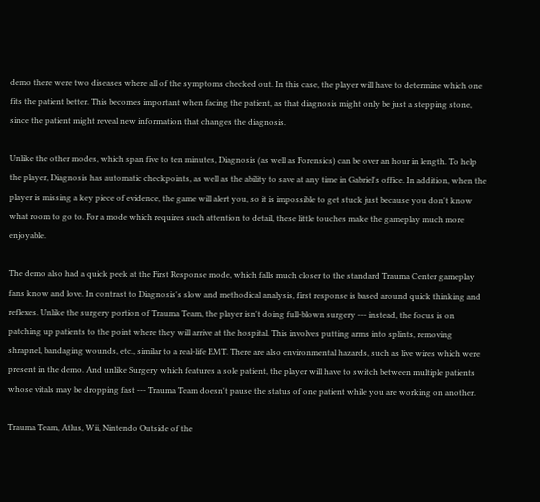demo there were two diseases where all of the symptoms checked out. In this case, the player will have to determine which one fits the patient better. This becomes important when facing the patient, as that diagnosis might only be just a stepping stone, since the patient might reveal new information that changes the diagnosis.

Unlike the other modes, which span five to ten minutes, Diagnosis (as well as Forensics) can be over an hour in length. To help the player, Diagnosis has automatic checkpoints, as well as the ability to save at any time in Gabriel's office. In addition, when the player is missing a key piece of evidence, the game will alert you, so it is impossible to get stuck just because you don't know what room to go to. For a mode which requires such attention to detail, these little touches make the gameplay much more enjoyable.

The demo also had a quick peek at the First Response mode, which falls much closer to the standard Trauma Center gameplay fans know and love. In contrast to Diagnosis's slow and methodical analysis, first response is based around quick thinking and reflexes. Unlike the surgery portion of Trauma Team, the player isn't doing full-blown surgery --- instead, the focus is on patching up patients to the point where they will arrive at the hospital. This involves putting arms into splints, removing shrapnel, bandaging wounds, etc., similar to a real-life EMT. There are also environmental hazards, such as live wires which were present in the demo. And unlike Surgery which features a sole patient, the player will have to switch between multiple patients whose vitals may be dropping fast --- Trauma Team doesn't pause the status of one patient while you are working on another.

Trauma Team, Atlus, Wii, Nintendo Outside of the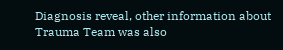Diagnosis reveal, other information about Trauma Team was also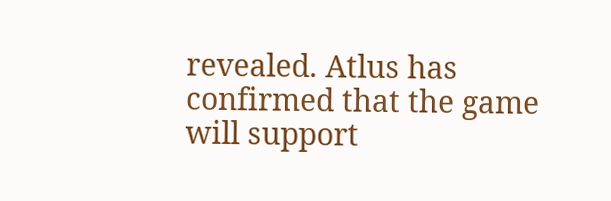revealed. Atlus has confirmed that the game will support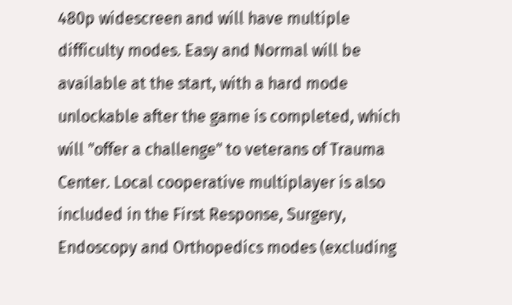480p widescreen and will have multiple difficulty modes. Easy and Normal will be available at the start, with a hard mode unlockable after the game is completed, which will "offer a challenge" to veterans of Trauma Center. Local cooperative multiplayer is also included in the First Response, Surgery, Endoscopy and Orthopedics modes (excluding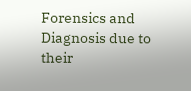Forensics and Diagnosis due to their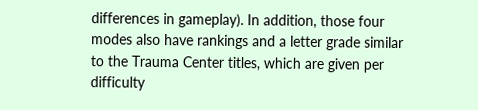differences in gameplay). In addition, those four modes also have rankings and a letter grade similar to the Trauma Center titles, which are given per difficulty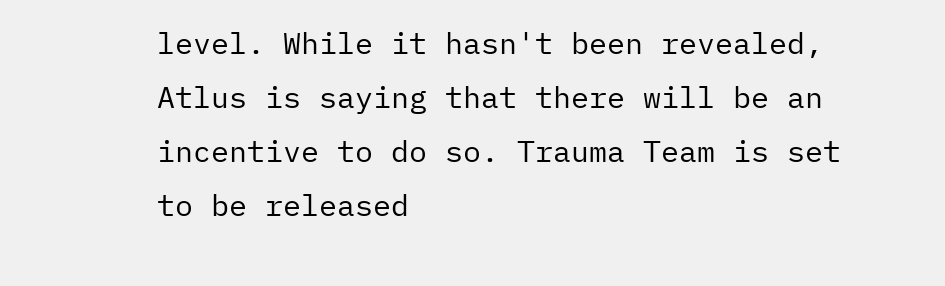level. While it hasn't been revealed, Atlus is saying that there will be an incentive to do so. Trauma Team is set to be released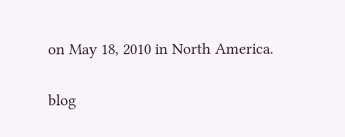on May 18, 2010 in North America.

blog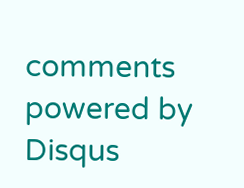comments powered by Disqus